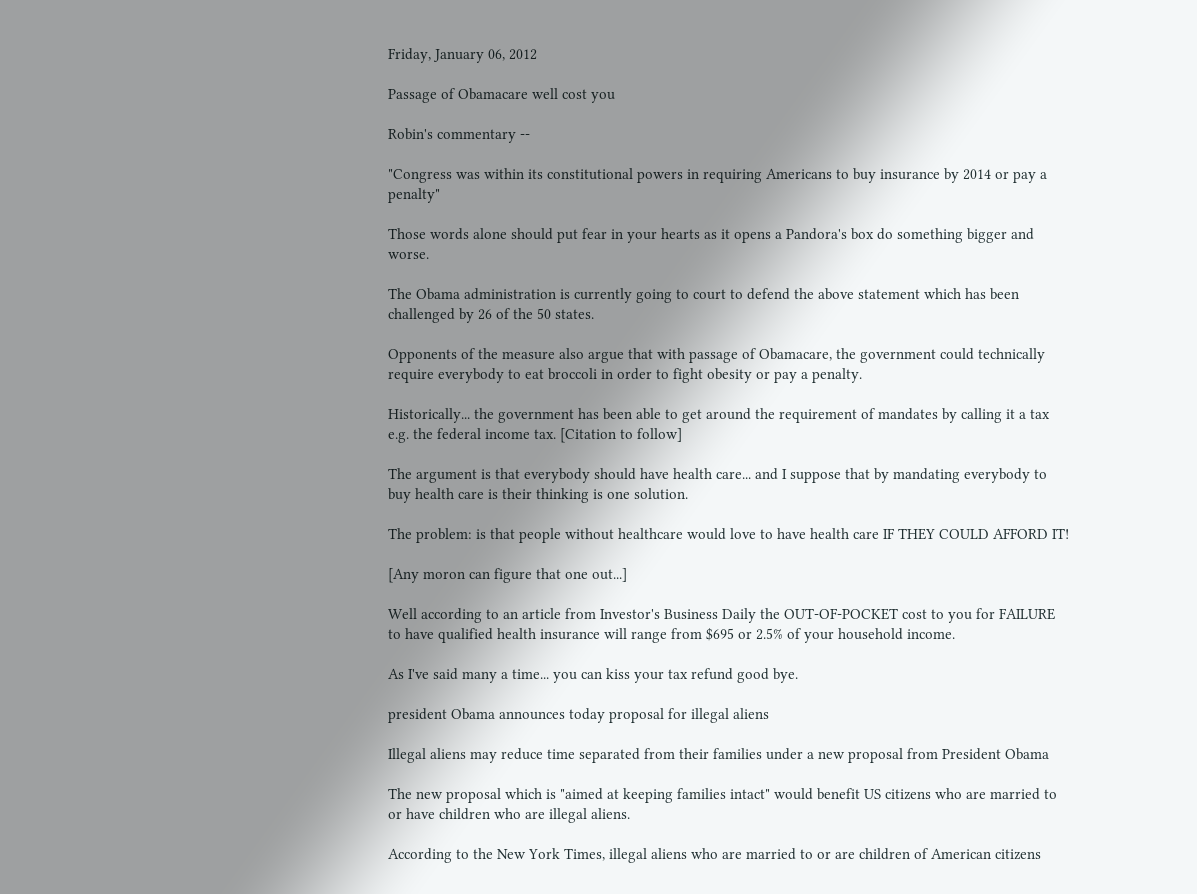Friday, January 06, 2012

Passage of Obamacare well cost you

Robin's commentary --

"Congress was within its constitutional powers in requiring Americans to buy insurance by 2014 or pay a penalty"

Those words alone should put fear in your hearts as it opens a Pandora's box do something bigger and worse.

The Obama administration is currently going to court to defend the above statement which has been challenged by 26 of the 50 states.

Opponents of the measure also argue that with passage of Obamacare, the government could technically require everybody to eat broccoli in order to fight obesity or pay a penalty.

Historically... the government has been able to get around the requirement of mandates by calling it a tax e.g. the federal income tax. [Citation to follow]

The argument is that everybody should have health care... and I suppose that by mandating everybody to buy health care is their thinking is one solution.

The problem: is that people without healthcare would love to have health care IF THEY COULD AFFORD IT!

[Any moron can figure that one out...]

Well according to an article from Investor's Business Daily the OUT-OF-POCKET cost to you for FAILURE to have qualified health insurance will range from $695 or 2.5% of your household income.

As I've said many a time... you can kiss your tax refund good bye.

president Obama announces today proposal for illegal aliens

Illegal aliens may reduce time separated from their families under a new proposal from President Obama

The new proposal which is "aimed at keeping families intact" would benefit US citizens who are married to or have children who are illegal aliens.

According to the New York Times, illegal aliens who are married to or are children of American citizens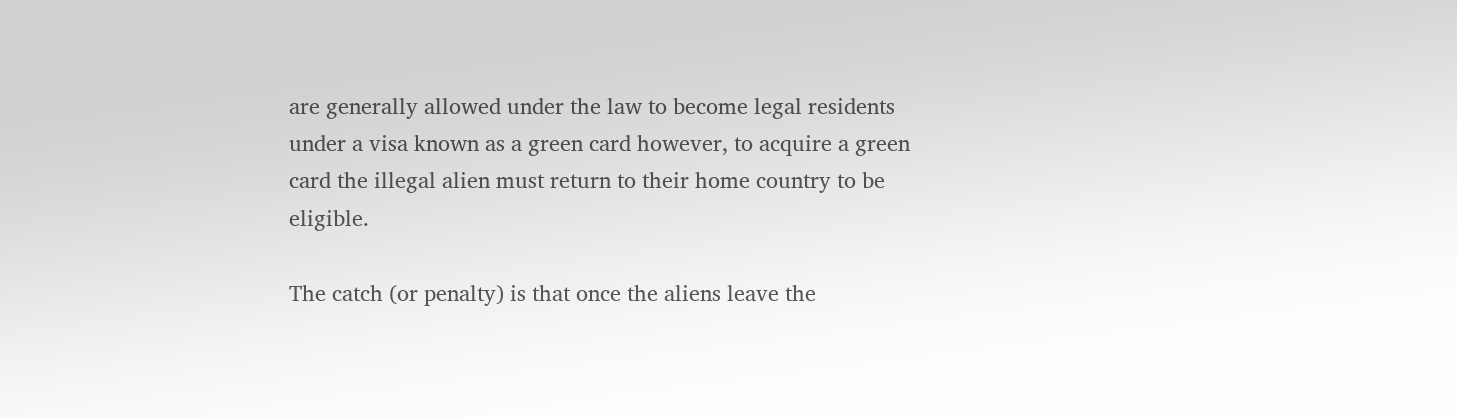are generally allowed under the law to become legal residents under a visa known as a green card however, to acquire a green card the illegal alien must return to their home country to be eligible.

The catch (or penalty) is that once the aliens leave the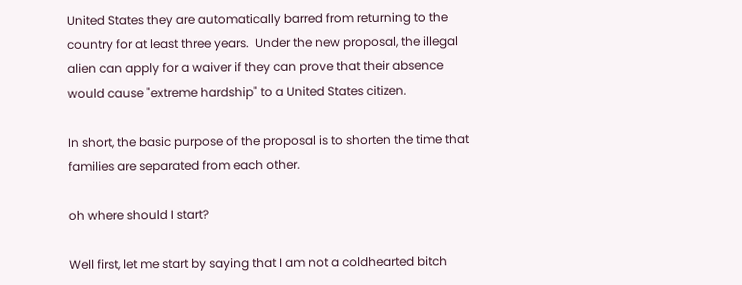United States they are automatically barred from returning to the country for at least three years.  Under the new proposal, the illegal alien can apply for a waiver if they can prove that their absence would cause "extreme hardship" to a United States citizen.

In short, the basic purpose of the proposal is to shorten the time that families are separated from each other.

oh where should I start?

Well first, let me start by saying that I am not a coldhearted bitch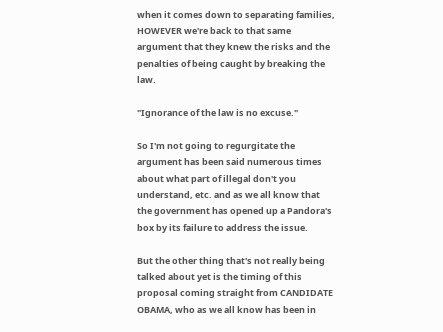when it comes down to separating families, HOWEVER we're back to that same argument that they knew the risks and the penalties of being caught by breaking the law.

"Ignorance of the law is no excuse."

So I'm not going to regurgitate the argument has been said numerous times about what part of illegal don't you understand, etc. and as we all know that the government has opened up a Pandora's box by its failure to address the issue.

But the other thing that's not really being talked about yet is the timing of this proposal coming straight from CANDIDATE OBAMA, who as we all know has been in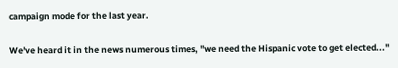campaign mode for the last year.

We've heard it in the news numerous times, "we need the Hispanic vote to get elected..."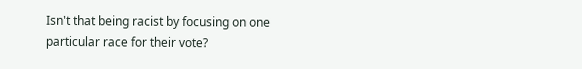Isn't that being racist by focusing on one particular race for their vote?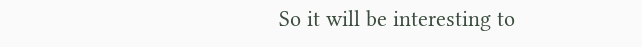So it will be interesting to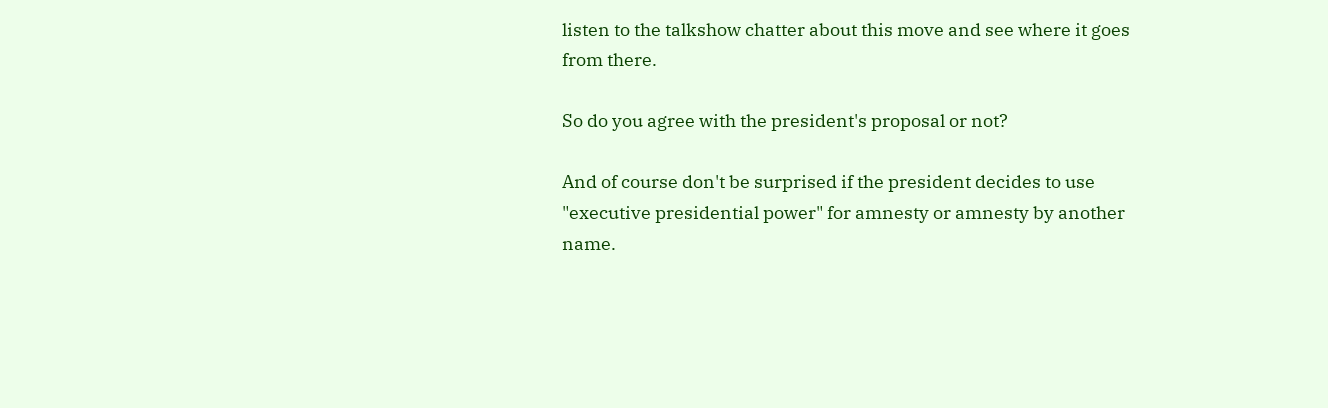listen to the talkshow chatter about this move and see where it goes from there.

So do you agree with the president's proposal or not?

And of course don't be surprised if the president decides to use "executive presidential power" for amnesty or amnesty by another name.